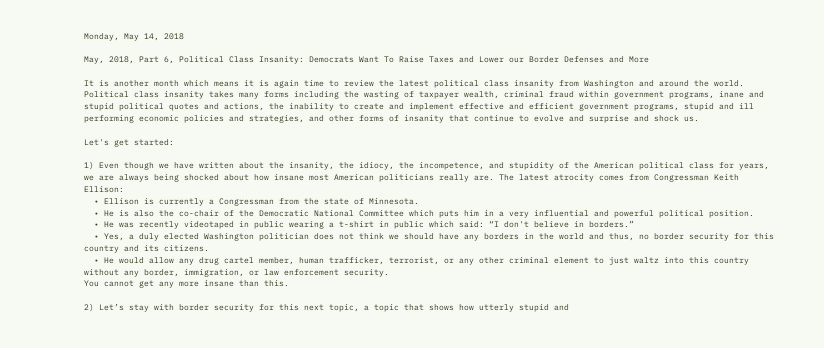Monday, May 14, 2018

May, 2018, Part 6, Political Class Insanity: Democrats Want To Raise Taxes and Lower our Border Defenses and More

It is another month which means it is again time to review the latest political class insanity from Washington and around the world. Political class insanity takes many forms including the wasting of taxpayer wealth, criminal fraud within government programs, inane and stupid political quotes and actions, the inability to create and implement effective and efficient government programs, stupid and ill performing economic policies and strategies, and other forms of insanity that continue to evolve and surprise and shock us.

Let's get started:

1) Even though we have written about the insanity, the idiocy, the incompetence, and stupidity of the American political class for years, we are always being shocked about how insane most American politicians really are. The latest atrocity comes from Congressman Keith Ellison:
  • Ellison is currently a Congressman from the state of Minnesota.
  • He is also the co-chair of the Democratic National Committee which puts him in a very influential and powerful political position.
  • He was recently videotaped in public wearing a t-shirt in public which said: “I don't believe in borders.”
  • Yes, a duly elected Washington politician does not think we should have any borders in the world and thus, no border security for this country and its citizens.
  • He would allow any drug cartel member, human trafficker, terrorist, or any other criminal element to just waltz into this country without any border, immigration, or law enforcement security.
You cannot get any more insane than this.

2) Let’s stay with border security for this next topic, a topic that shows how utterly stupid and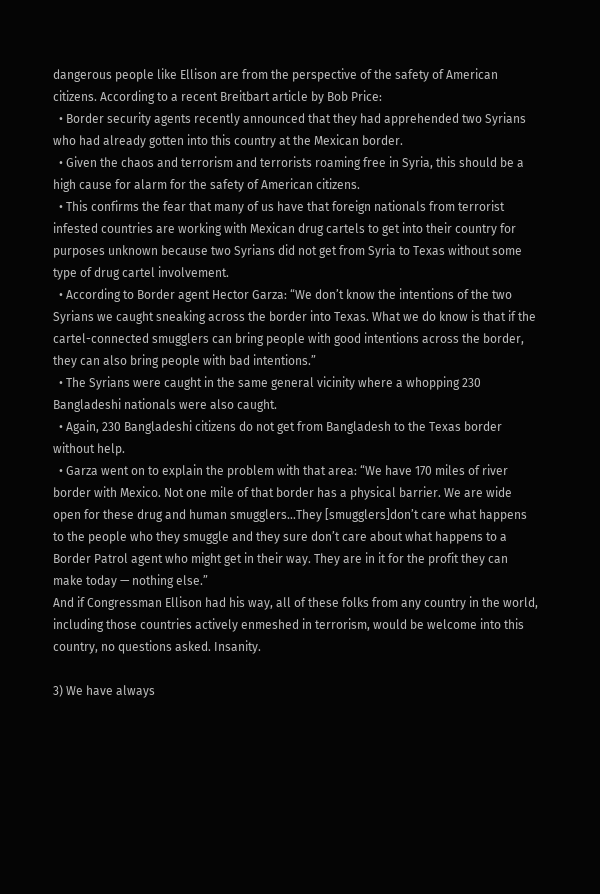dangerous people like Ellison are from the perspective of the safety of American citizens. According to a recent Breitbart article by Bob Price:
  • Border security agents recently announced that they had apprehended two Syrians who had already gotten into this country at the Mexican border.
  • Given the chaos and terrorism and terrorists roaming free in Syria, this should be a high cause for alarm for the safety of American citizens.
  • This confirms the fear that many of us have that foreign nationals from terrorist infested countries are working with Mexican drug cartels to get into their country for purposes unknown because two Syrians did not get from Syria to Texas without some type of drug cartel involvement.
  • According to Border agent Hector Garza: “We don’t know the intentions of the two Syrians we caught sneaking across the border into Texas. What we do know is that if the cartel-connected smugglers can bring people with good intentions across the border, they can also bring people with bad intentions.”
  • The Syrians were caught in the same general vicinity where a whopping 230 Bangladeshi nationals were also caught.
  • Again, 230 Bangladeshi citizens do not get from Bangladesh to the Texas border without help.
  • Garza went on to explain the problem with that area: “We have 170 miles of river border with Mexico. Not one mile of that border has a physical barrier. We are wide open for these drug and human smugglers...They [smugglers]don’t care what happens to the people who they smuggle and they sure don’t care about what happens to a Border Patrol agent who might get in their way. They are in it for the profit they can make today — nothing else.”
And if Congressman Ellison had his way, all of these folks from any country in the world, including those countries actively enmeshed in terrorism, would be welcome into this country, no questions asked. Insanity.

3) We have always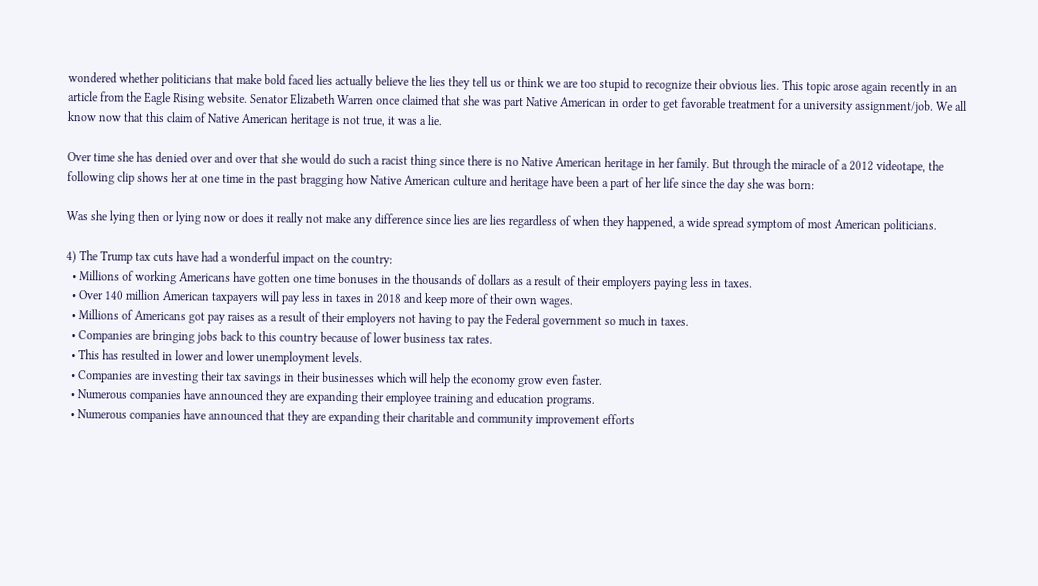wondered whether politicians that make bold faced lies actually believe the lies they tell us or think we are too stupid to recognize their obvious lies. This topic arose again recently in an article from the Eagle Rising website. Senator Elizabeth Warren once claimed that she was part Native American in order to get favorable treatment for a university assignment/job. We all know now that this claim of Native American heritage is not true, it was a lie.

Over time she has denied over and over that she would do such a racist thing since there is no Native American heritage in her family. But through the miracle of a 2012 videotape, the following clip shows her at one time in the past bragging how Native American culture and heritage have been a part of her life since the day she was born:

Was she lying then or lying now or does it really not make any difference since lies are lies regardless of when they happened, a wide spread symptom of most American politicians.

4) The Trump tax cuts have had a wonderful impact on the country:
  • Millions of working Americans have gotten one time bonuses in the thousands of dollars as a result of their employers paying less in taxes.
  • Over 140 million American taxpayers will pay less in taxes in 2018 and keep more of their own wages.
  • Millions of Americans got pay raises as a result of their employers not having to pay the Federal government so much in taxes.
  • Companies are bringing jobs back to this country because of lower business tax rates.
  • This has resulted in lower and lower unemployment levels.
  • Companies are investing their tax savings in their businesses which will help the economy grow even faster.
  • Numerous companies have announced they are expanding their employee training and education programs.
  • Numerous companies have announced that they are expanding their charitable and community improvement efforts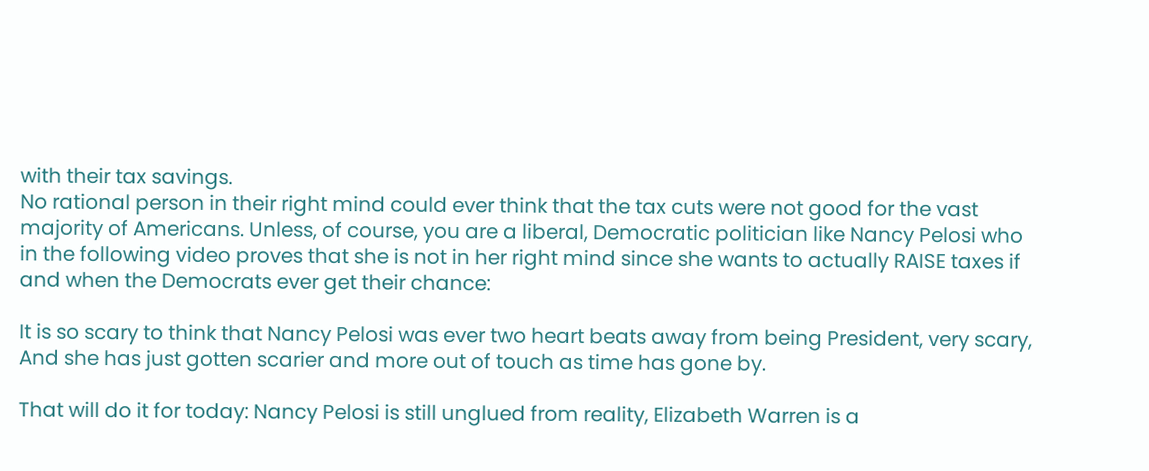with their tax savings.
No rational person in their right mind could ever think that the tax cuts were not good for the vast majority of Americans. Unless, of course, you are a liberal, Democratic politician like Nancy Pelosi who in the following video proves that she is not in her right mind since she wants to actually RAISE taxes if and when the Democrats ever get their chance:

It is so scary to think that Nancy Pelosi was ever two heart beats away from being President, very scary, And she has just gotten scarier and more out of touch as time has gone by.

That will do it for today: Nancy Pelosi is still unglued from reality, Elizabeth Warren is a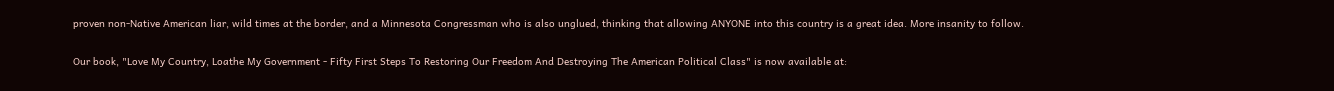proven non-Native American liar, wild times at the border, and a Minnesota Congressman who is also unglued, thinking that allowing ANYONE into this country is a great idea. More insanity to follow.

Our book, "Love My Country, Loathe My Government - Fifty First Steps To Restoring Our Freedom And Destroying The American Political Class" is now available at: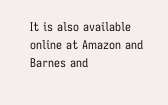It is also available online at Amazon and Barnes and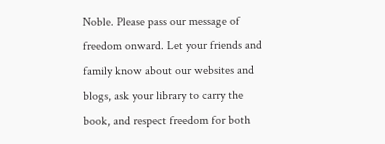Noble. Please pass our message of freedom onward. Let your friends and family know about our websites and blogs, ask your library to carry the book, and respect freedom for both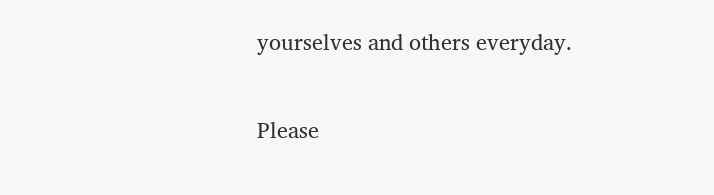yourselves and others everyday.

Please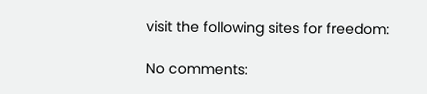visit the following sites for freedom:

No comments: